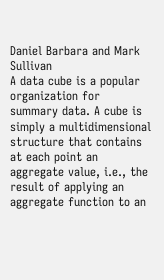Daniel Barbara and Mark Sullivan
A data cube is a popular organization for summary data. A cube is simply a multidimensional structure that contains at each point an aggregate value, i.e., the result of applying an aggregate function to an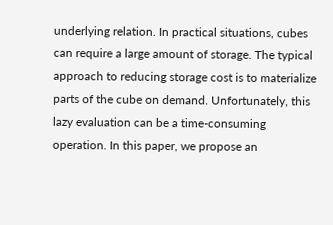underlying relation. In practical situations, cubes can require a large amount of storage. The typical approach to reducing storage cost is to materialize parts of the cube on demand. Unfortunately, this lazy evaluation can be a time-consuming operation. In this paper, we propose an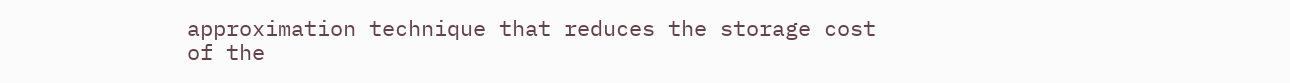approximation technique that reduces the storage cost of the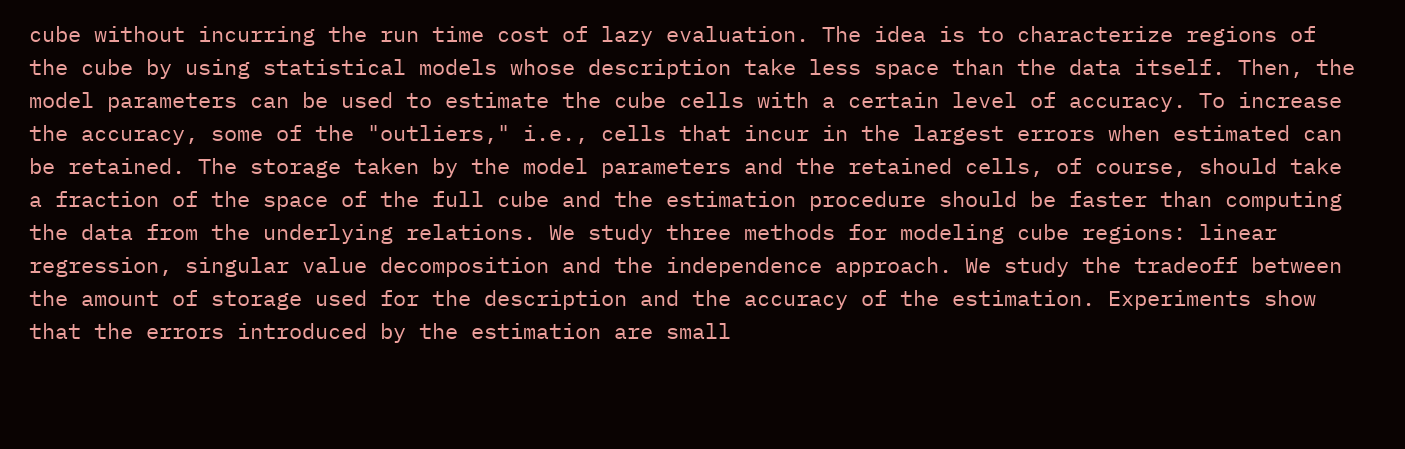cube without incurring the run time cost of lazy evaluation. The idea is to characterize regions of the cube by using statistical models whose description take less space than the data itself. Then, the model parameters can be used to estimate the cube cells with a certain level of accuracy. To increase the accuracy, some of the "outliers," i.e., cells that incur in the largest errors when estimated can be retained. The storage taken by the model parameters and the retained cells, of course, should take a fraction of the space of the full cube and the estimation procedure should be faster than computing the data from the underlying relations. We study three methods for modeling cube regions: linear regression, singular value decomposition and the independence approach. We study the tradeoff between the amount of storage used for the description and the accuracy of the estimation. Experiments show that the errors introduced by the estimation are small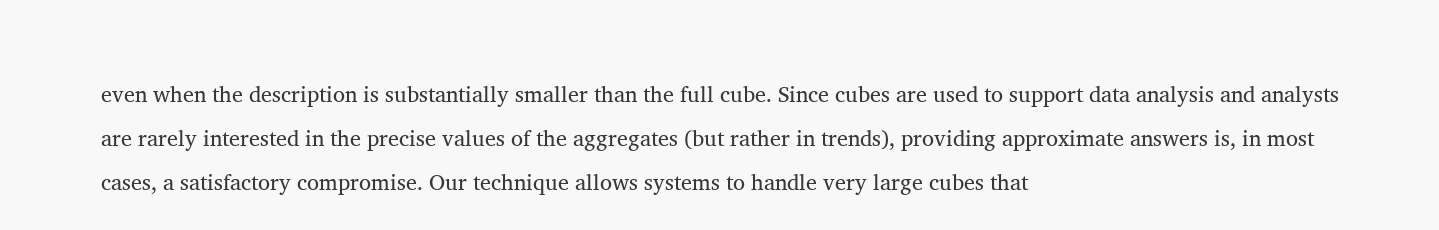even when the description is substantially smaller than the full cube. Since cubes are used to support data analysis and analysts are rarely interested in the precise values of the aggregates (but rather in trends), providing approximate answers is, in most cases, a satisfactory compromise. Our technique allows systems to handle very large cubes that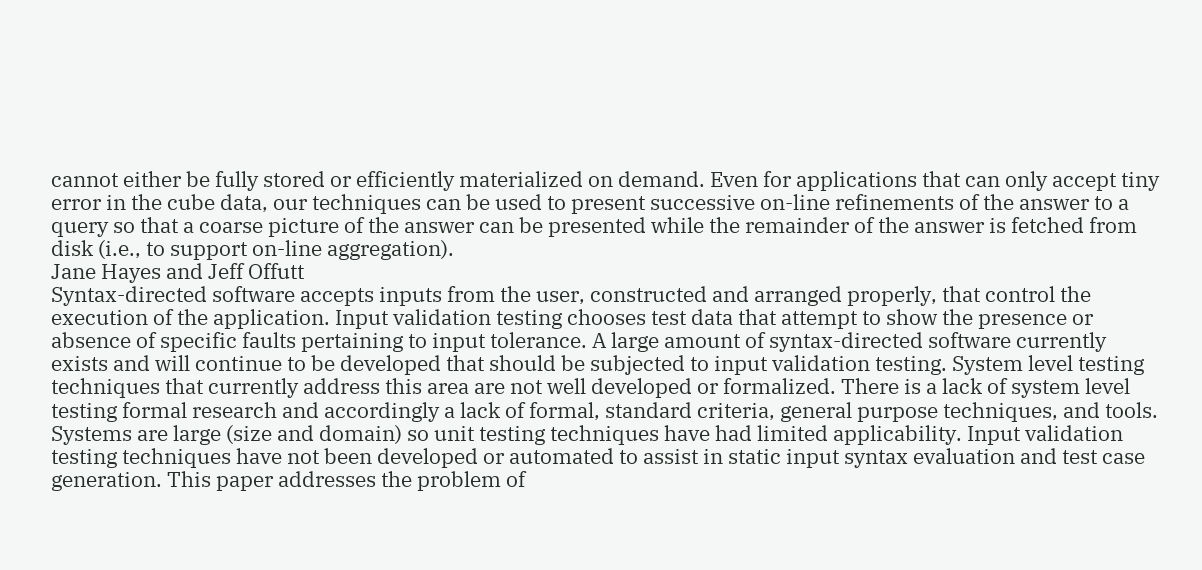cannot either be fully stored or efficiently materialized on demand. Even for applications that can only accept tiny error in the cube data, our techniques can be used to present successive on-line refinements of the answer to a query so that a coarse picture of the answer can be presented while the remainder of the answer is fetched from disk (i.e., to support on-line aggregation).
Jane Hayes and Jeff Offutt
Syntax-directed software accepts inputs from the user, constructed and arranged properly, that control the execution of the application. Input validation testing chooses test data that attempt to show the presence or absence of specific faults pertaining to input tolerance. A large amount of syntax-directed software currently exists and will continue to be developed that should be subjected to input validation testing. System level testing techniques that currently address this area are not well developed or formalized. There is a lack of system level testing formal research and accordingly a lack of formal, standard criteria, general purpose techniques, and tools. Systems are large (size and domain) so unit testing techniques have had limited applicability. Input validation testing techniques have not been developed or automated to assist in static input syntax evaluation and test case generation. This paper addresses the problem of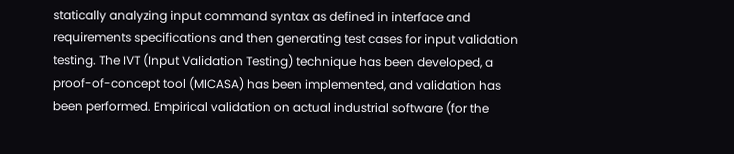statically analyzing input command syntax as defined in interface and requirements specifications and then generating test cases for input validation testing. The IVT (Input Validation Testing) technique has been developed, a proof-of-concept tool (MICASA) has been implemented, and validation has been performed. Empirical validation on actual industrial software (for the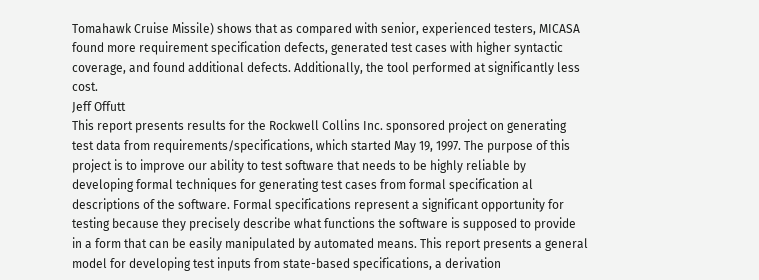Tomahawk Cruise Missile) shows that as compared with senior, experienced testers, MICASA found more requirement specification defects, generated test cases with higher syntactic coverage, and found additional defects. Additionally, the tool performed at significantly less cost.
Jeff Offutt
This report presents results for the Rockwell Collins Inc. sponsored project on generating test data from requirements/specifications, which started May 19, 1997. The purpose of this project is to improve our ability to test software that needs to be highly reliable by developing formal techniques for generating test cases from formal specification al descriptions of the software. Formal specifications represent a significant opportunity for testing because they precisely describe what functions the software is supposed to provide in a form that can be easily manipulated by automated means. This report presents a general model for developing test inputs from state-based specifications, a derivation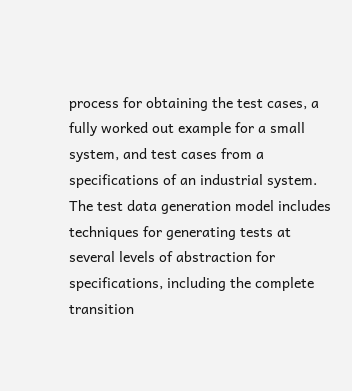process for obtaining the test cases, a fully worked out example for a small system, and test cases from a specifications of an industrial system. The test data generation model includes techniques for generating tests at several levels of abstraction for specifications, including the complete transition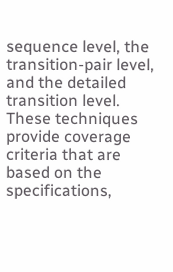sequence level, the transition-pair level, and the detailed transition level. These techniques provide coverage criteria that are based on the specifications,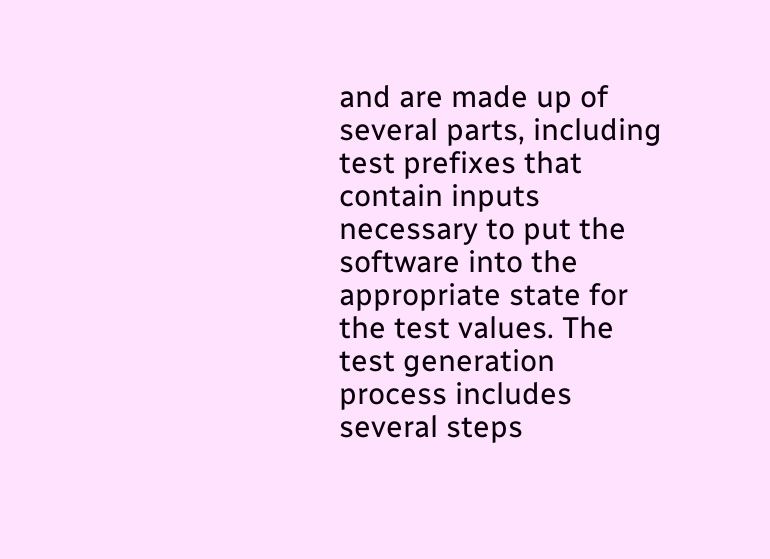and are made up of several parts, including test prefixes that contain inputs necessary to put the software into the appropriate state for the test values. The test generation process includes several steps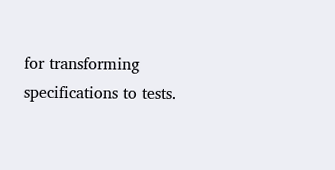for transforming specifications to tests.